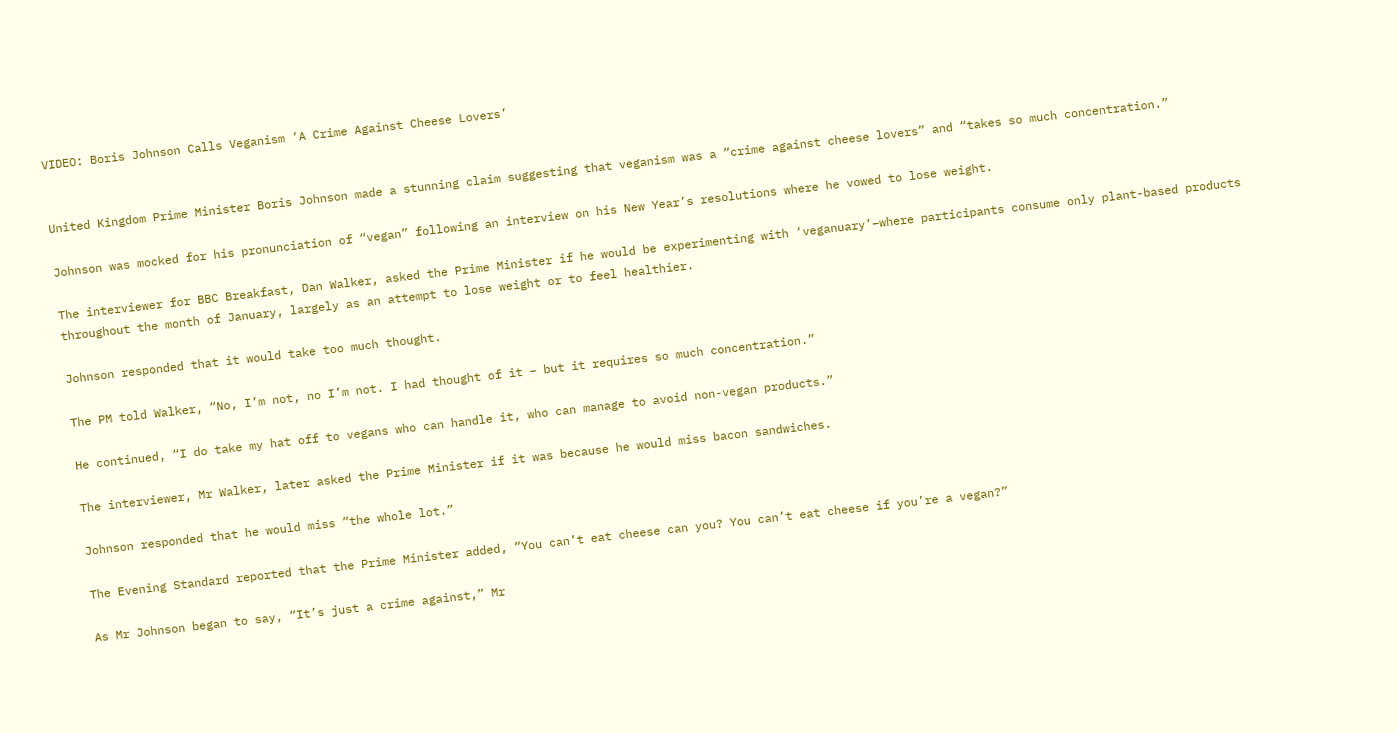VIDEO: Boris Johnson Calls Veganism ‘A Crime Against Cheese Lovers’


United Kingdom Prime Minister Boris Johnson made a stunning claim suggesting that veganism was a “crime against cheese lovers” and “takes so much concentration.”

Johnson was mocked for his pronunciation of “vegan” following an interview on his New Year’s resolutions where he vowed to lose weight.

The interviewer for BBC Breakfast, Dan Walker, asked the Prime Minister if he would be experimenting with ‘veganuary’–where participants consume only plant-based products throughout the month of January, largely as an attempt to lose weight or to feel healthier.

Johnson responded that it would take too much thought.

The PM told Walker, “No, I’m not, no I’m not. I had thought of it – but it requires so much concentration.”

He continued, “I do take my hat off to vegans who can handle it, who can manage to avoid non-vegan products.”

The interviewer, Mr Walker, later asked the Prime Minister if it was because he would miss bacon sandwiches.

Johnson responded that he would miss “the whole lot.”

The Evening Standard reported that the Prime Minister added, “You can’t eat cheese can you? You can’t eat cheese if you’re a vegan?”

As Mr Johnson began to say, “It’s just a crime against,” Mr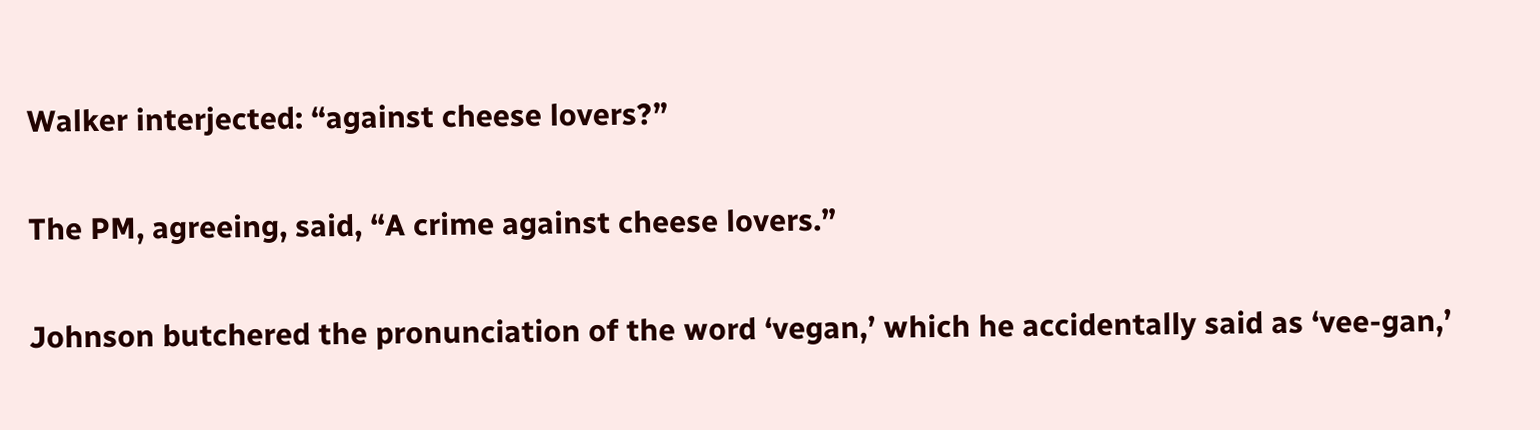Walker interjected: “against cheese lovers?”

The PM, agreeing, said, “A crime against cheese lovers.”

Johnson butchered the pronunciation of the word ‘vegan,’ which he accidentally said as ‘vee-gan,’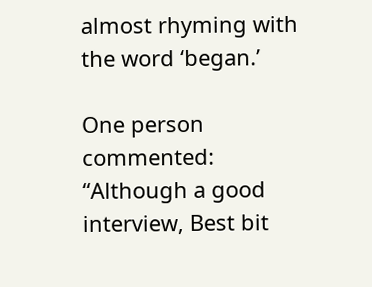almost rhyming with the word ‘began.’

One person commented: “Although a good interview, Best bit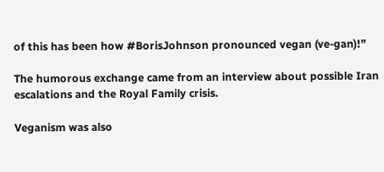of this has been how #BorisJohnson pronounced vegan (ve-gan)!”

The humorous exchange came from an interview about possible Iran escalations and the Royal Family crisis.

Veganism was also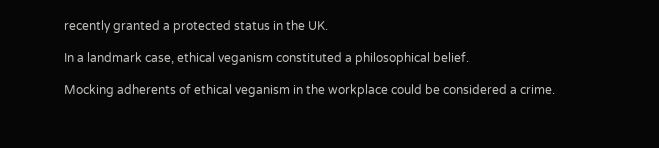recently granted a protected status in the UK.

In a landmark case, ethical veganism constituted a philosophical belief.

Mocking adherents of ethical veganism in the workplace could be considered a crime.